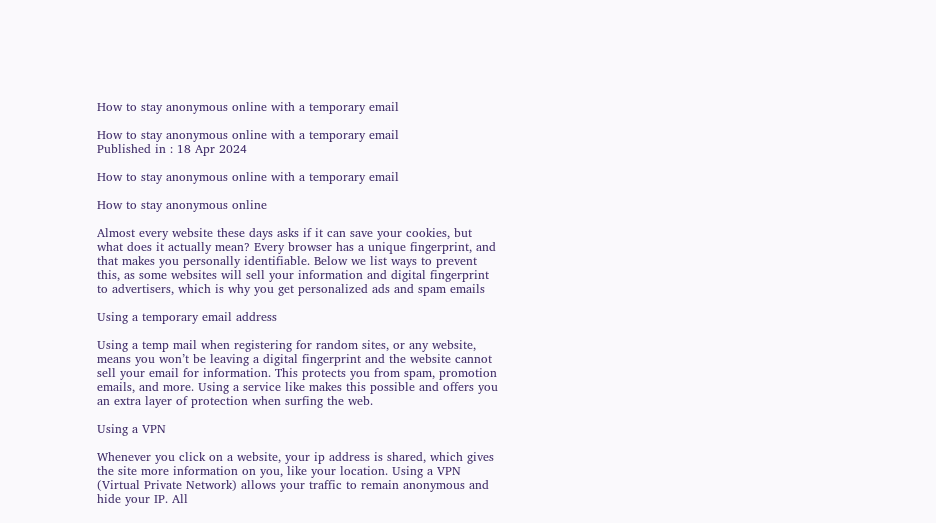How to stay anonymous online with a temporary email

How to stay anonymous online with a temporary email
Published in : 18 Apr 2024

How to stay anonymous online with a temporary email

How to stay anonymous online

Almost every website these days asks if it can save your cookies, but what does it actually mean? Every browser has a unique fingerprint, and that makes you personally identifiable. Below we list ways to prevent this, as some websites will sell your information and digital fingerprint to advertisers, which is why you get personalized ads and spam emails

Using a temporary email address

Using a temp mail when registering for random sites, or any website, means you won’t be leaving a digital fingerprint and the website cannot sell your email for information. This protects you from spam, promotion emails, and more. Using a service like makes this possible and offers you an extra layer of protection when surfing the web.

Using a VPN

Whenever you click on a website, your ip address is shared, which gives the site more information on you, like your location. Using a VPN (Virtual Private Network) allows your traffic to remain anonymous and hide your IP. All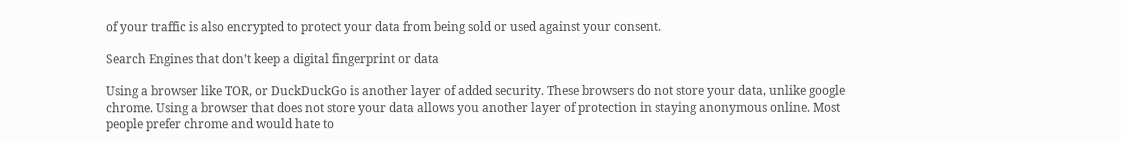of your traffic is also encrypted to protect your data from being sold or used against your consent.

Search Engines that don’t keep a digital fingerprint or data

Using a browser like TOR, or DuckDuckGo is another layer of added security. These browsers do not store your data, unlike google chrome. Using a browser that does not store your data allows you another layer of protection in staying anonymous online. Most people prefer chrome and would hate to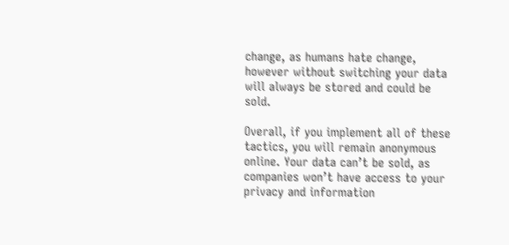change, as humans hate change, however without switching your data will always be stored and could be sold.

Overall, if you implement all of these tactics, you will remain anonymous online. Your data can’t be sold, as companies won’t have access to your privacy and information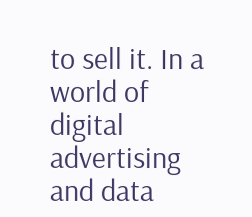to sell it. In a world of digital advertising and data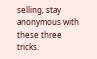selling, stay anonymous with these three tricks.